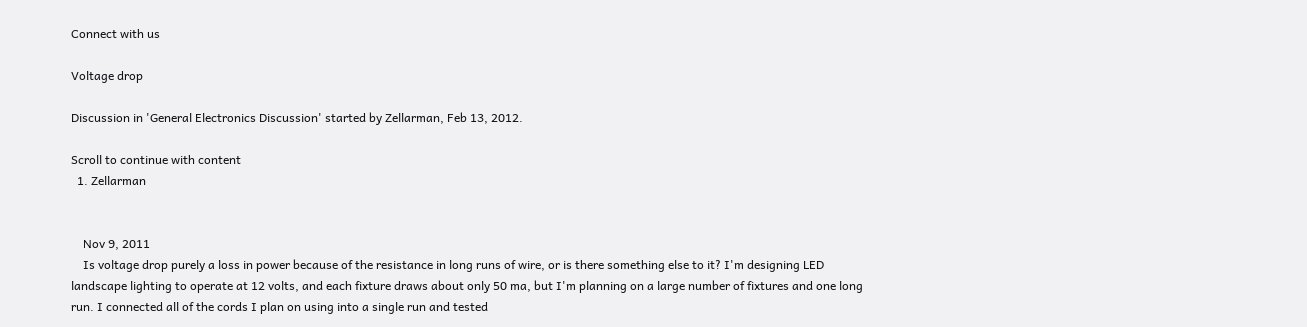Connect with us

Voltage drop

Discussion in 'General Electronics Discussion' started by Zellarman, Feb 13, 2012.

Scroll to continue with content
  1. Zellarman


    Nov 9, 2011
    Is voltage drop purely a loss in power because of the resistance in long runs of wire, or is there something else to it? I'm designing LED landscape lighting to operate at 12 volts, and each fixture draws about only 50 ma, but I'm planning on a large number of fixtures and one long run. I connected all of the cords I plan on using into a single run and tested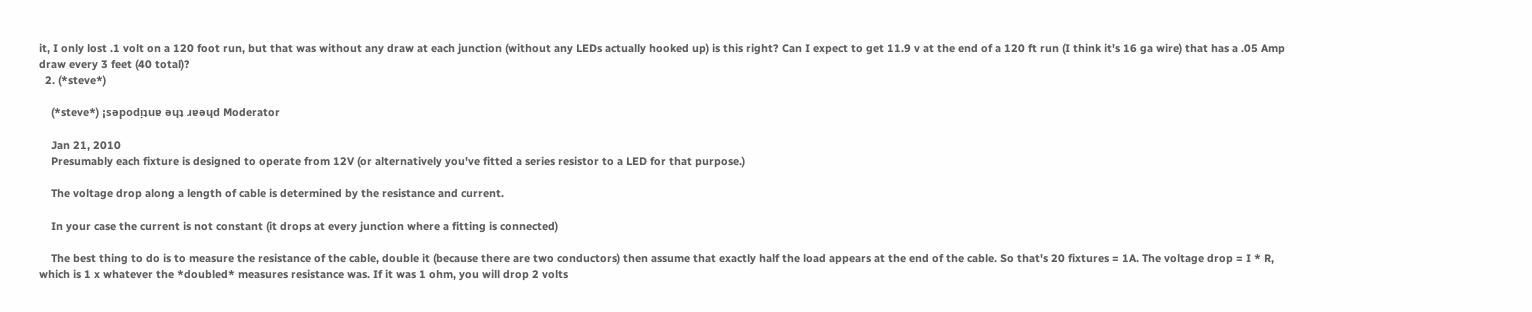it, I only lost .1 volt on a 120 foot run, but that was without any draw at each junction (without any LEDs actually hooked up) is this right? Can I expect to get 11.9 v at the end of a 120 ft run (I think it's 16 ga wire) that has a .05 Amp draw every 3 feet (40 total)?
  2. (*steve*)

    (*steve*) ¡sǝpodᴉʇuɐ ǝɥʇ ɹɐǝɥd Moderator

    Jan 21, 2010
    Presumably each fixture is designed to operate from 12V (or alternatively you've fitted a series resistor to a LED for that purpose.)

    The voltage drop along a length of cable is determined by the resistance and current.

    In your case the current is not constant (it drops at every junction where a fitting is connected)

    The best thing to do is to measure the resistance of the cable, double it (because there are two conductors) then assume that exactly half the load appears at the end of the cable. So that's 20 fixtures = 1A. The voltage drop = I * R, which is 1 x whatever the *doubled* measures resistance was. If it was 1 ohm, you will drop 2 volts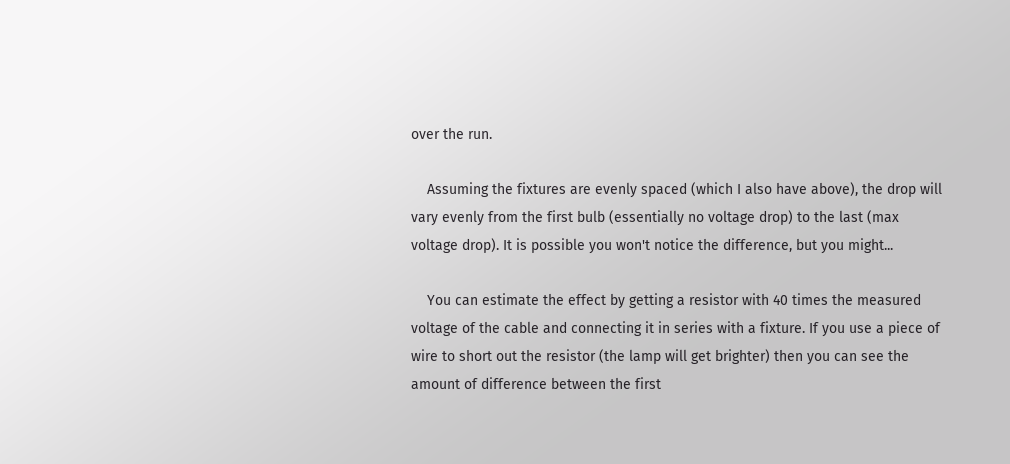over the run.

    Assuming the fixtures are evenly spaced (which I also have above), the drop will vary evenly from the first bulb (essentially no voltage drop) to the last (max voltage drop). It is possible you won't notice the difference, but you might...

    You can estimate the effect by getting a resistor with 40 times the measured voltage of the cable and connecting it in series with a fixture. If you use a piece of wire to short out the resistor (the lamp will get brighter) then you can see the amount of difference between the first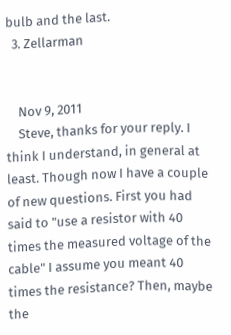bulb and the last.
  3. Zellarman


    Nov 9, 2011
    Steve, thanks for your reply. I think I understand, in general at least. Though now I have a couple of new questions. First you had said to "use a resistor with 40 times the measured voltage of the cable" I assume you meant 40 times the resistance? Then, maybe the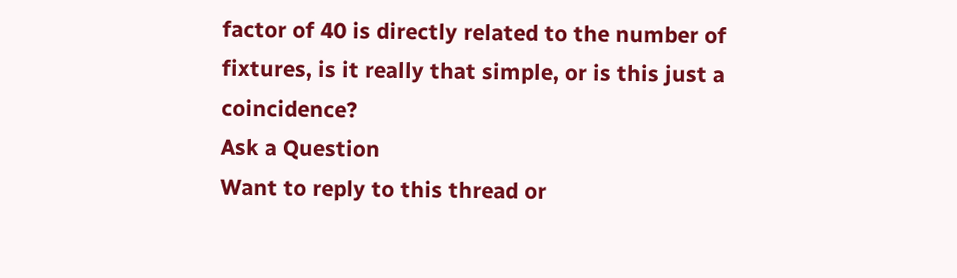factor of 40 is directly related to the number of fixtures, is it really that simple, or is this just a coincidence?
Ask a Question
Want to reply to this thread or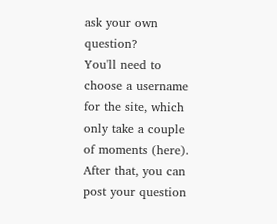ask your own question?
You'll need to choose a username for the site, which only take a couple of moments (here). After that, you can post your question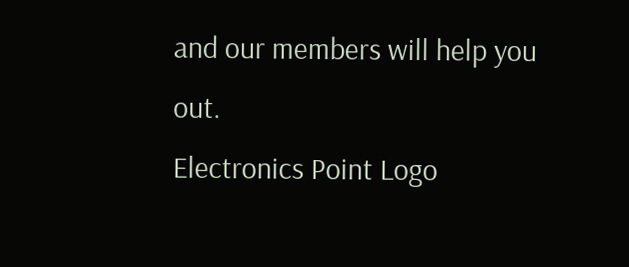and our members will help you out.
Electronics Point Logo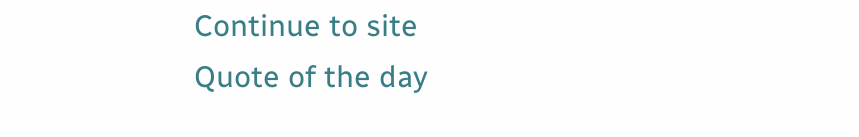Continue to site
Quote of the day